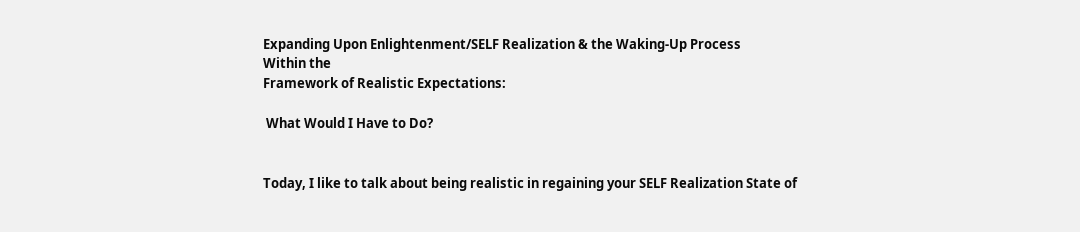Expanding Upon Enlightenment/SELF Realization & the Waking-Up Process
Within the
Framework of Realistic Expectations:

 What Would I Have to Do?


Today, I like to talk about being realistic in regaining your SELF Realization State of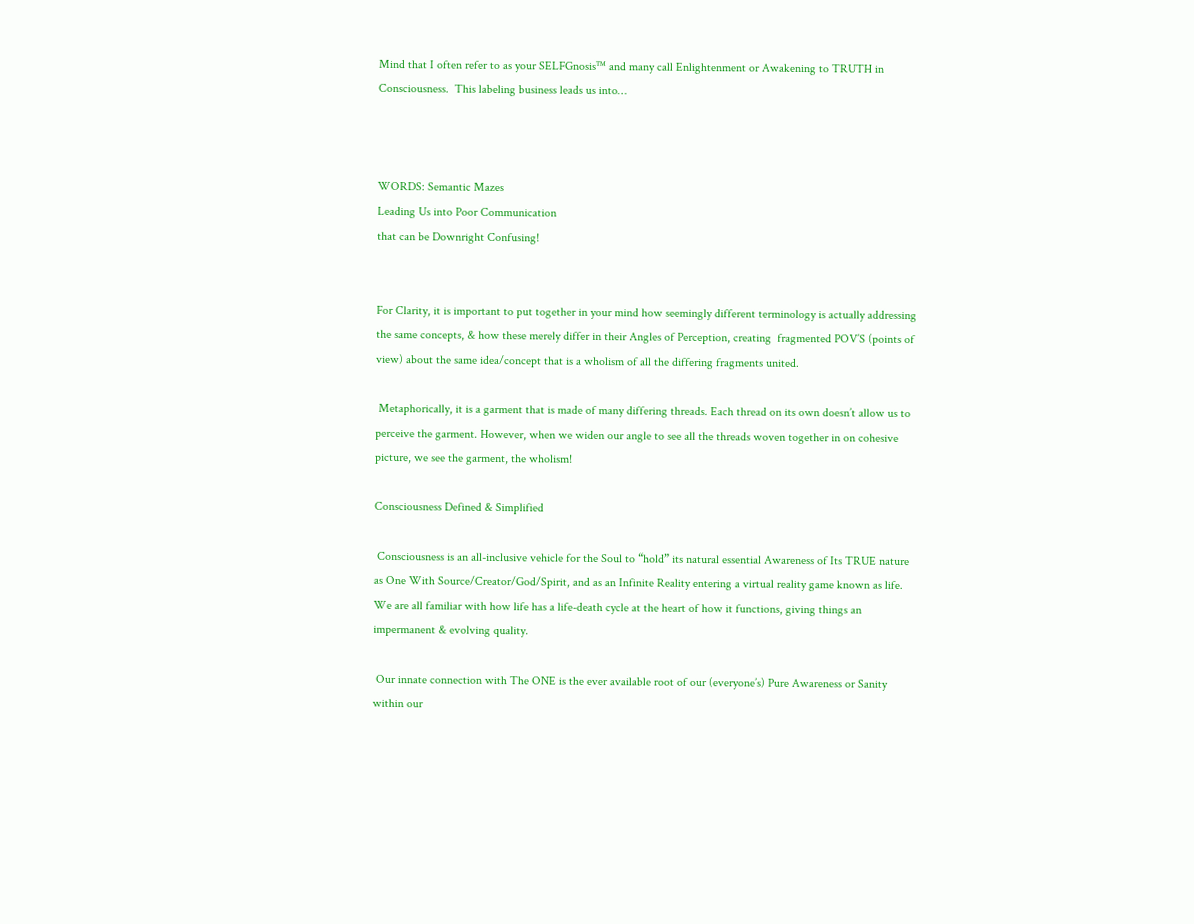Mind that I often refer to as your SELFGnosis™ and many call Enlightenment or Awakening to TRUTH in Consciousness.  This labeling business leads us into…



WORDS: Semantic Mazes
Leading Us into Poor Communication
that can be Downright Confusing!


For Clarity, it is important to put together in your mind how seemingly different terminology is actually addressing the same concepts, & how these merely differ in their Angles of Perception, creating  fragmented POV’S (points of view) about the same idea/concept that is a wholism of all the differing fragments united.

 Metaphorically, it is a garment that is made of many differing threads. Each thread on its own doesn’t allow us to perceive the garment. However, when we widen our angle to see all the threads woven together in on cohesive picture, we see the garment, the wholism!

Consciousness Defined & Simplified

 Consciousness is an all-inclusive vehicle for the Soul to “hold” its natural essential Awareness of Its TRUE nature as One With Source/Creator/God/Spirit, and as an Infinite Reality entering a virtual reality game known as life. We are all familiar with how life has a life-death cycle at the heart of how it functions, giving things an impermanent & evolving quality.

 Our innate connection with The ONE is the ever available root of our (everyone’s) Pure Awareness or Sanity within our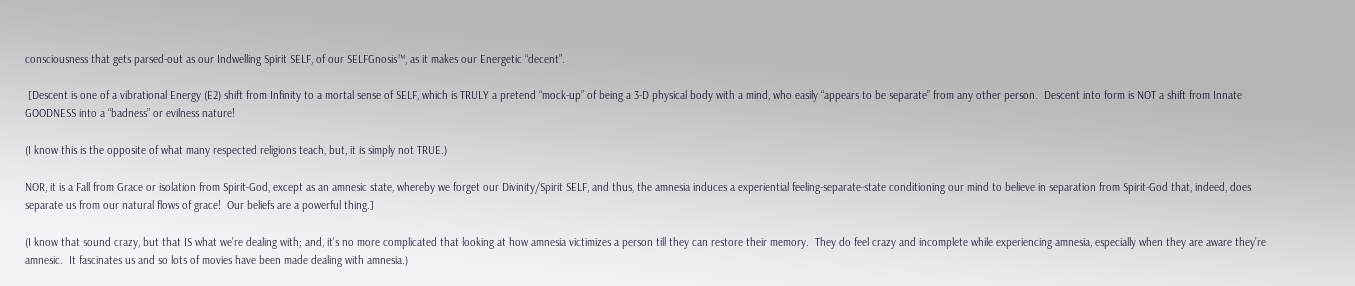consciousness that gets parsed-out as our Indwelling Spirit SELF, of our SELFGnosis™, as it makes our Energetic “decent”.

 [Descent is one of a vibrational Energy (E2) shift from Infinity to a mortal sense of SELF, which is TRULY a pretend “mock-up” of being a 3-D physical body with a mind, who easily “appears to be separate” from any other person.  Descent into form is NOT a shift from Innate GOODNESS into a “badness” or evilness nature!

(I know this is the opposite of what many respected religions teach, but, it is simply not TRUE.)

NOR, it is a Fall from Grace or isolation from Spirit-God, except as an amnesic state, whereby we forget our Divinity/Spirit SELF, and thus, the amnesia induces a experiential feeling-separate-state conditioning our mind to believe in separation from Spirit-God that, indeed, does separate us from our natural flows of grace!  Our beliefs are a powerful thing.]

(I know that sound crazy, but that IS what we’re dealing with; and, it’s no more complicated that looking at how amnesia victimizes a person till they can restore their memory.  They do feel crazy and incomplete while experiencing amnesia, especially when they are aware they’re amnesic.  It fascinates us and so lots of movies have been made dealing with amnesia.)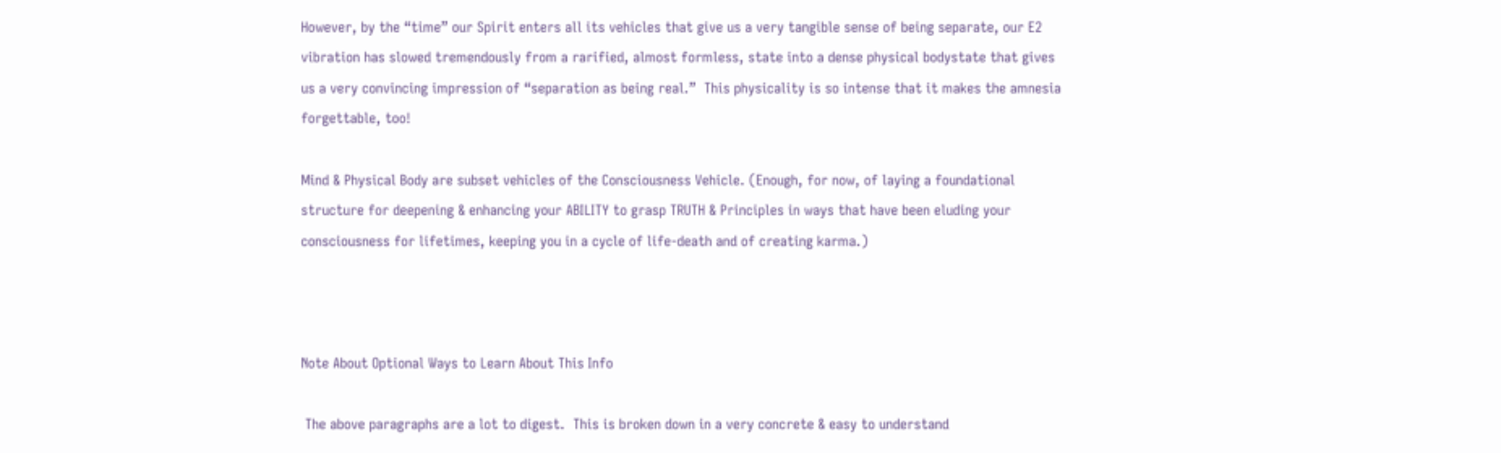However, by the “time” our Spirit enters all its vehicles that give us a very tangible sense of being separate, our E2 vibration has slowed tremendously from a rarified, almost formless, state into a dense physical bodystate that gives us a very convincing impression of “separation as being real.”  This physicality is so intense that it makes the amnesia forgettable, too!

Mind & Physical Body are subset vehicles of the Consciousness Vehicle. (Enough, for now, of laying a foundational structure for deepening & enhancing your ABILITY to grasp TRUTH & Principles in ways that have been eluding your consciousness for lifetimes, keeping you in a cycle of life-death and of creating karma.)



Note About Optional Ways to Learn About This Info

 The above paragraphs are a lot to digest.  This is broken down in a very concrete & easy to understand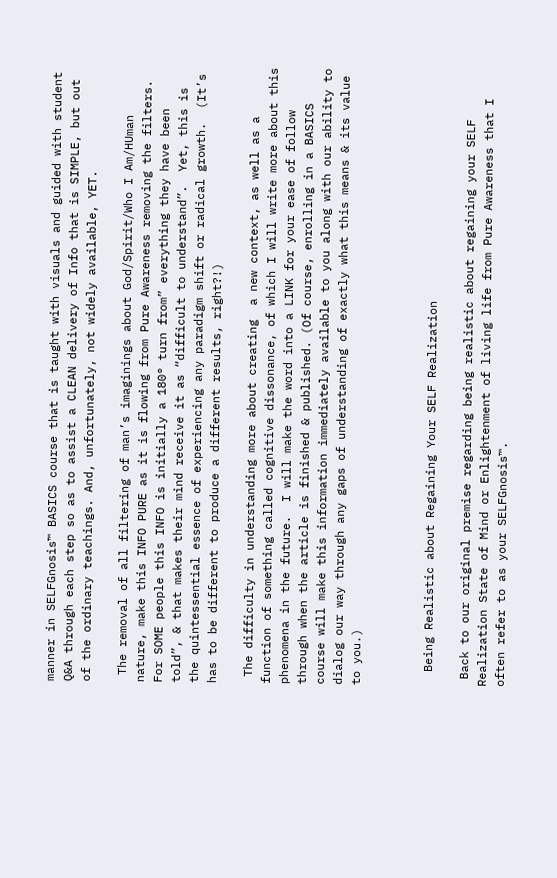manner in SELFGnosis™ BASICS course that is taught with visuals and guided with student Q&A through each step so as to assist a CLEAN delivery of Info that is SIMPLE, but out of the ordinary teachings. And, unfortunately, not widely available, YET.

 The removal of all filtering of man’s imaginings about God/Spirit/Who I Am/HUman nature, make this INFO PURE as it is flowing from Pure Awareness removing the filters. For SOME people this INFO is initially a 180° turn from” everything they have been told”, & that makes their mind receive it as “difficult to understand”.  Yet, this is the quintessential essence of experiencing any paradigm shift or radical growth.  (It’s has to be different to produce a different results, right?!)

 The difficulty in understanding more about creating  a new context, as well as a function of something called cognitive dissonance, of which I will write more about this phenomena in the future.  I will make the word into a LINK for your ease of follow through when the article is finished & published. (Of course, enrolling in a BASICS course will make this information immediately available to you along with our ability to dialog our way through any gaps of understanding of exactly what this means & its value to you.)



  Being Realistic about Regaining Your SELF Realization

 Back to our original premise regarding being realistic about regaining your SELF Realization State of Mind or Enlightenment of living life from Pure Awareness that I often refer to as your SELFGnosis™.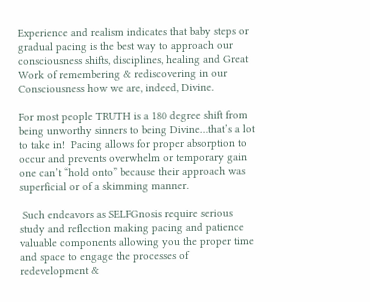Experience and realism indicates that baby steps or gradual pacing is the best way to approach our consciousness shifts, disciplines, healing and Great Work of remembering & rediscovering in our Consciousness how we are, indeed, Divine.

For most people TRUTH is a 180 degree shift from being unworthy sinners to being Divine…that’s a lot to take in!  Pacing allows for proper absorption to occur and prevents overwhelm or temporary gain one can’t “hold onto” because their approach was superficial or of a skimming manner.

 Such endeavors as SELFGnosis require serious study and reflection making pacing and patience valuable components allowing you the proper time and space to engage the processes of redevelopment &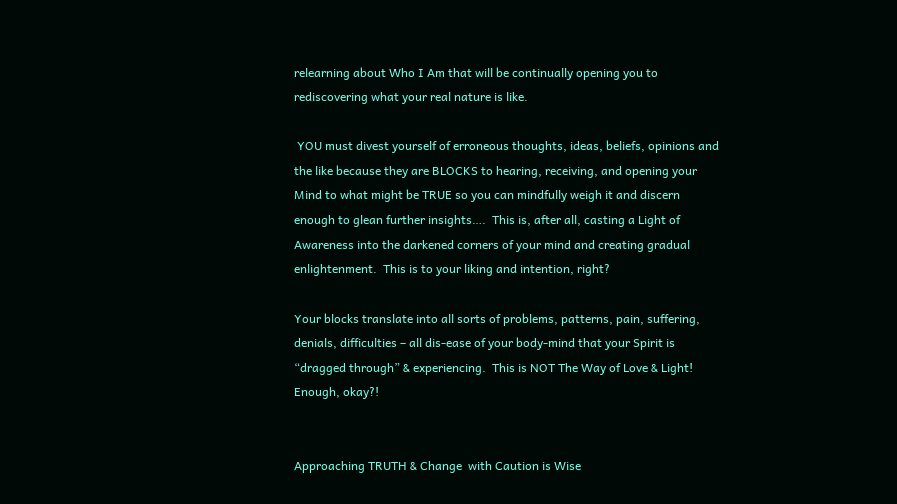relearning about Who I Am that will be continually opening you to rediscovering what your real nature is like.

 YOU must divest yourself of erroneous thoughts, ideas, beliefs, opinions and the like because they are BLOCKS to hearing, receiving, and opening your Mind to what might be TRUE so you can mindfully weigh it and discern enough to glean further insights….  This is, after all, casting a Light of Awareness into the darkened corners of your mind and creating gradual enlightenment.  This is to your liking and intention, right?

Your blocks translate into all sorts of problems, patterns, pain, suffering, denials, difficulties – all dis-ease of your body-mind that your Spirit is “dragged through” & experiencing.  This is NOT The Way of Love & Light!  Enough, okay?!


Approaching TRUTH & Change  with Caution is Wise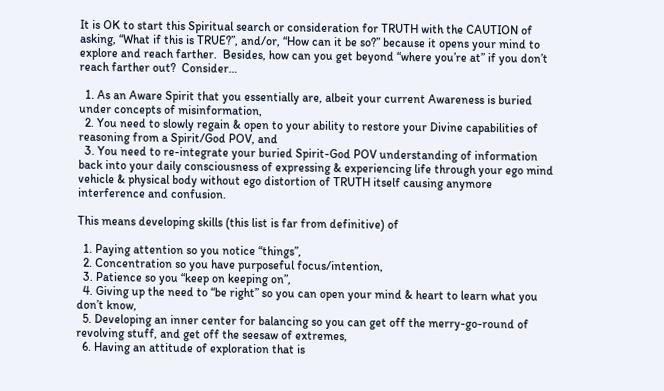It is OK to start this Spiritual search or consideration for TRUTH with the CAUTION of asking, “What if this is TRUE?”, and/or, “How can it be so?” because it opens your mind to explore and reach farther.  Besides, how can you get beyond “where you’re at” if you don’t reach farther out?  Consider…

  1. As an Aware Spirit that you essentially are, albeit your current Awareness is buried under concepts of misinformation,
  2. You need to slowly regain & open to your ability to restore your Divine capabilities of reasoning from a Spirit/God POV, and
  3. You need to re-integrate your buried Spirit-God POV understanding of information back into your daily consciousness of expressing & experiencing life through your ego mind vehicle & physical body without ego distortion of TRUTH itself causing anymore interference and confusion.

This means developing skills (this list is far from definitive) of

  1. Paying attention so you notice “things”,
  2. Concentration so you have purposeful focus/intention,
  3. Patience so you “keep on keeping on”,
  4. Giving up the need to “be right” so you can open your mind & heart to learn what you don’t know,
  5. Developing an inner center for balancing so you can get off the merry-go-round of revolving stuff, and get off the seesaw of extremes,
  6. Having an attitude of exploration that is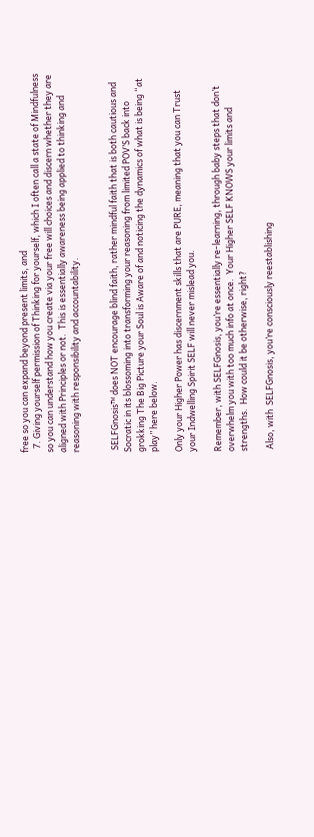free so you can expand beyond present limits, and
  7. Giving yourself permission of Thinking for yourself, which I often call a state of Mindfulness so you can understand how you create via your free will choices and discern whether they are aligned with Principles or not.  This is essentially awareness being applied to thinking and reasoning with responsibility and accountability.


 SELFGnosis™ does NOT encourage blind faith, rather mindful faith that is both cautious and Socratic in its blossoming into transforming your reasoning from limited POV’S back into grokking The Big Picture your Soul is Aware of and noticing the dynamics of what is being “at play” here below.

Only your Higher Power has discernment skills that are PURE, meaning that you can Trust your Indwelling Spirit SELF will never mislead you.

Remember, with SELFGnosis, you’re essentially re-learning, through baby steps that don’t overwhelm you with too much info at once.  Your Higher SELF KNOWS your limits and strengths.  How could it be otherwise, right?

 Also, with  SELFGnosis, you’re consciously reestablishing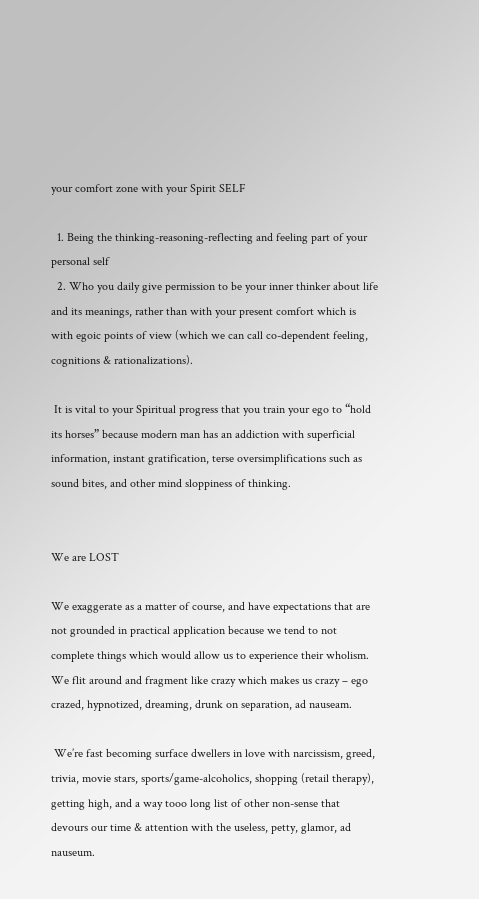your comfort zone with your Spirit SELF

  1. Being the thinking-reasoning-reflecting and feeling part of your personal self
  2. Who you daily give permission to be your inner thinker about life and its meanings, rather than with your present comfort which is with egoic points of view (which we can call co-dependent feeling, cognitions & rationalizations).

 It is vital to your Spiritual progress that you train your ego to “hold its horses” because modern man has an addiction with superficial information, instant gratification, terse oversimplifications such as sound bites, and other mind sloppiness of thinking.


We are LOST

We exaggerate as a matter of course, and have expectations that are not grounded in practical application because we tend to not complete things which would allow us to experience their wholism. We flit around and fragment like crazy which makes us crazy – ego crazed, hypnotized, dreaming, drunk on separation, ad nauseam.

 We’re fast becoming surface dwellers in love with narcissism, greed, trivia, movie stars, sports/game-alcoholics, shopping (retail therapy), getting high, and a way tooo long list of other non-sense that devours our time & attention with the useless, petty, glamor, ad nauseum.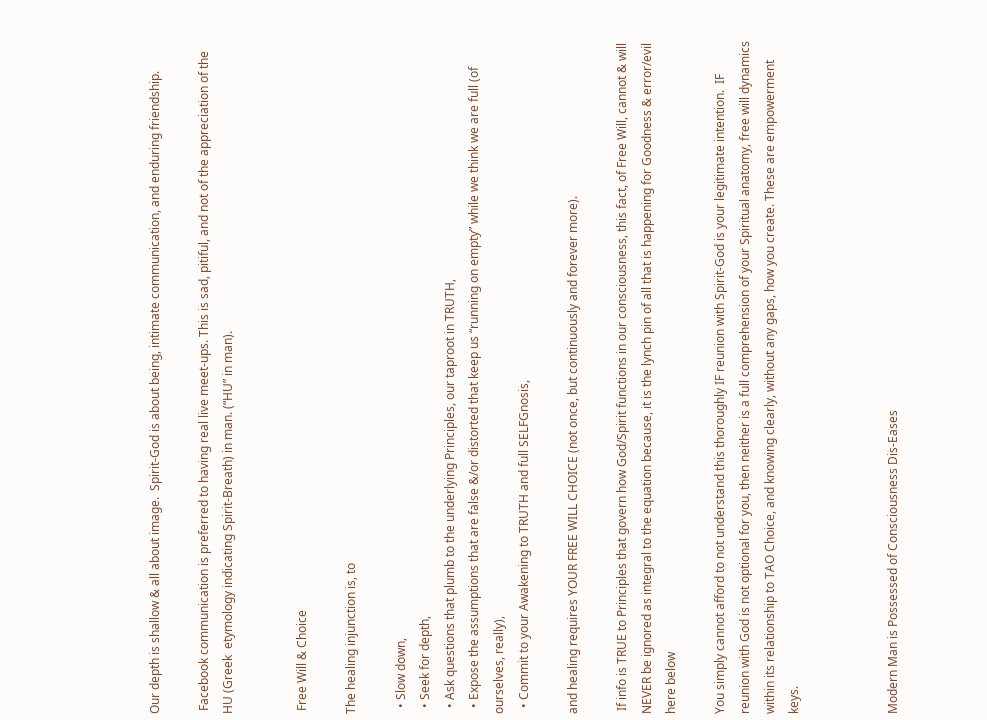Our depth is shallow & all about image.  Spirit-God is about being, intimate communication, and enduring friendship.

 Facebook communication is preferred to having real live meet-ups. This is sad, pitiful, and not of the appreciation of the HU (Greek  etymology indicating Spirit-Breath) in man. (“HU” in man).


 Free Will & Choice

The healing injunction is, to

  • Slow down,
  • Seek for depth,
  • Ask questions that plumb to the underlying Principles, our taproot in TRUTH,
  • Expose the assumptions that are false &/or distorted that keep us “running on empty” while we think we are full (of ourselves, really),
  • Commit to your Awakening to TRUTH and full SELFGnosis,

and healing requires YOUR FREE WILL CHOICE (not once, but continuously and forever more).

 If info is TRUE to Principles that govern how God/Spirit functions in our consciousness, this fact, of Free Will, cannot & will NEVER be ignored as integral to the equation because, it is the lynch pin of all that is happening for Goodness & error/evil here below

You simply cannot afford to not understand this thoroughly IF reunion with Spirit-God is your legitimate intention.  IF reunion with God is not optional for you, then neither is a full comprehension of your Spiritual anatomy, free will dynamics within its relationship to TAO Choice, and knowing clearly, without any gaps, how you create. These are empowerment keys.



Modern Man is Possessed of Consciousness Dis-Eases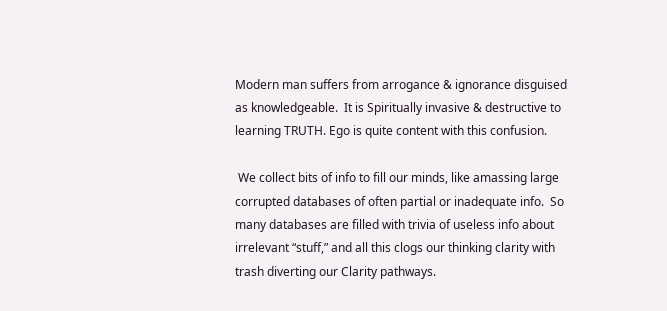Modern man suffers from arrogance & ignorance disguised as knowledgeable.  It is Spiritually invasive & destructive to learning TRUTH. Ego is quite content with this confusion.

 We collect bits of info to fill our minds, like amassing large corrupted databases of often partial or inadequate info.  So many databases are filled with trivia of useless info about irrelevant “stuff,” and all this clogs our thinking clarity with trash diverting our Clarity pathways.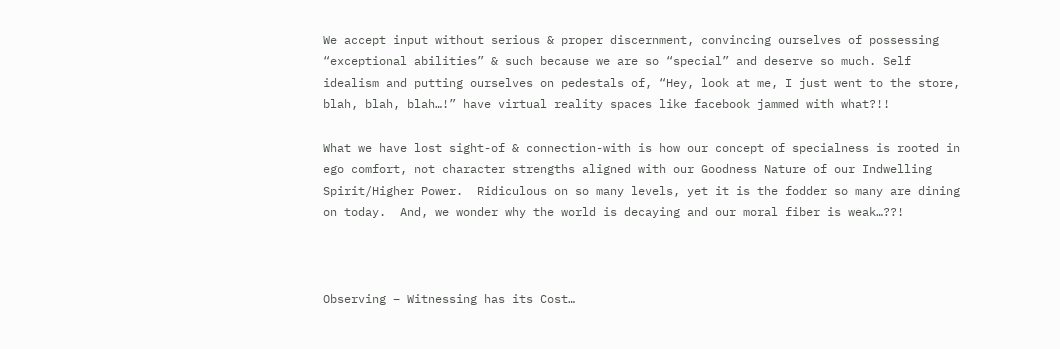We accept input without serious & proper discernment, convincing ourselves of possessing “exceptional abilities” & such because we are so “special” and deserve so much. Self idealism and putting ourselves on pedestals of, “Hey, look at me, I just went to the store, blah, blah, blah…!” have virtual reality spaces like facebook jammed with what?!!

What we have lost sight-of & connection-with is how our concept of specialness is rooted in ego comfort, not character strengths aligned with our Goodness Nature of our Indwelling Spirit/Higher Power.  Ridiculous on so many levels, yet it is the fodder so many are dining on today.  And, we wonder why the world is decaying and our moral fiber is weak…??!



Observing – Witnessing has its Cost…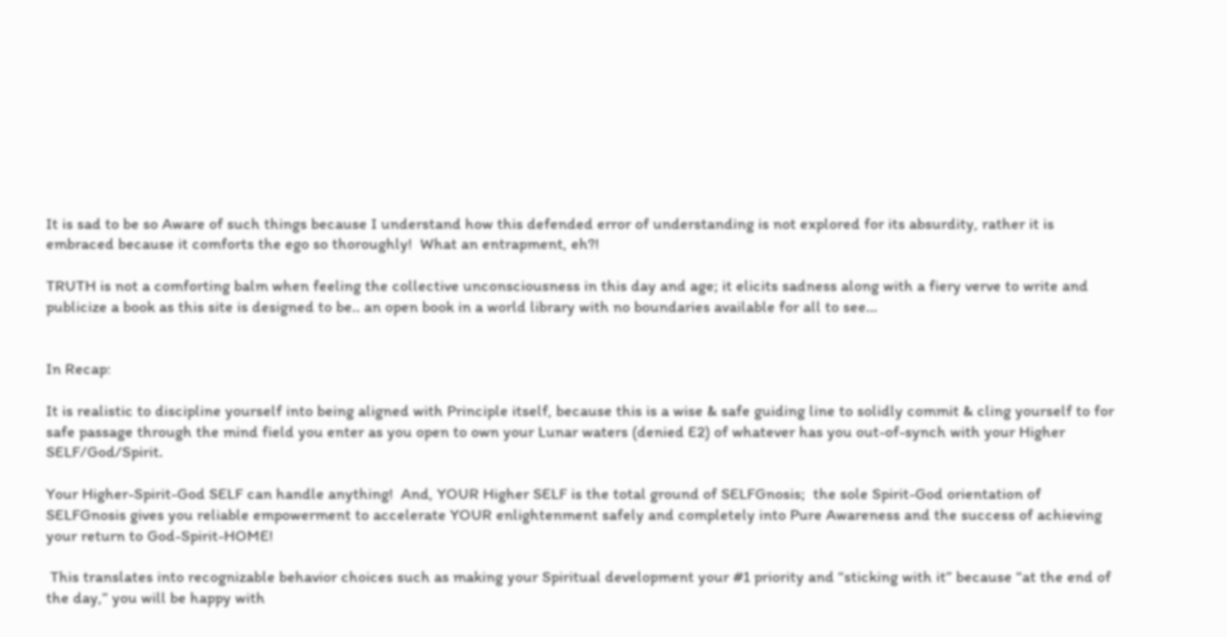It is sad to be so Aware of such things because I understand how this defended error of understanding is not explored for its absurdity, rather it is embraced because it comforts the ego so thoroughly!  What an entrapment, eh?!

TRUTH is not a comforting balm when feeling the collective unconsciousness in this day and age; it elicits sadness along with a fiery verve to write and publicize a book as this site is designed to be.. an open book in a world library with no boundaries available for all to see…


In Recap:

It is realistic to discipline yourself into being aligned with Principle itself, because this is a wise & safe guiding line to solidly commit & cling yourself to for safe passage through the mind field you enter as you open to own your Lunar waters (denied E2) of whatever has you out-of-synch with your Higher SELF/God/Spirit.

Your Higher-Spirit-God SELF can handle anything!  And, YOUR Higher SELF is the total ground of SELFGnosis;  the sole Spirit-God orientation of SELFGnosis gives you reliable empowerment to accelerate YOUR enlightenment safely and completely into Pure Awareness and the success of achieving your return to God-Spirit-HOME!

 This translates into recognizable behavior choices such as making your Spiritual development your #1 priority and “sticking with it” because “at the end of the day,” you will be happy with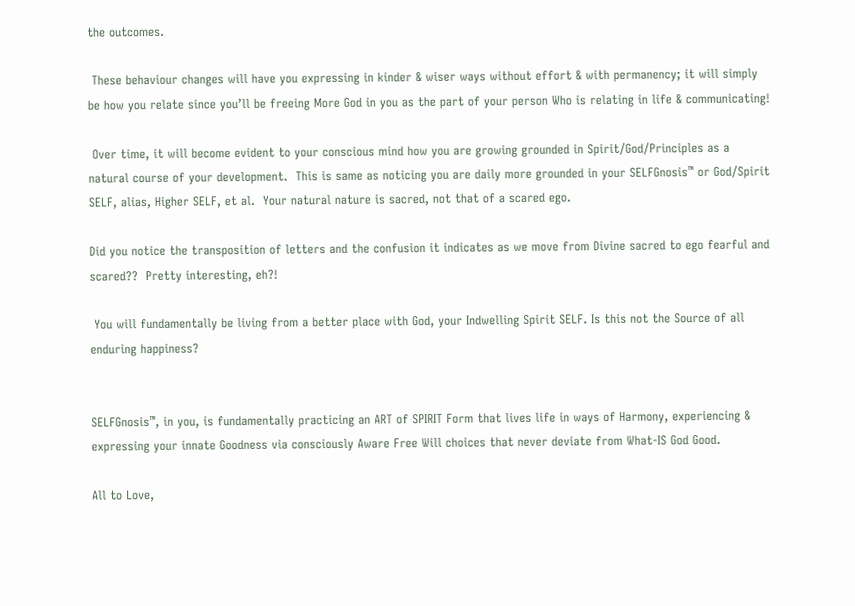the outcomes.

 These behaviour changes will have you expressing in kinder & wiser ways without effort & with permanency; it will simply be how you relate since you’ll be freeing More God in you as the part of your person Who is relating in life & communicating!

 Over time, it will become evident to your conscious mind how you are growing grounded in Spirit/God/Principles as a natural course of your development.  This is same as noticing you are daily more grounded in your SELFGnosis™ or God/Spirit SELF, alias, Higher SELF, et al.  Your natural nature is sacred, not that of a scared ego.

Did you notice the transposition of letters and the confusion it indicates as we move from Divine sacred to ego fearful and scared??  Pretty interesting, eh?!

 You will fundamentally be living from a better place with God, your Indwelling Spirit SELF. Is this not the Source of all enduring happiness?


SELFGnosis™, in you, is fundamentally practicing an ART of SPIRIT Form that lives life in ways of Harmony, experiencing & expressing your innate Goodness via consciously Aware Free Will choices that never deviate from What-IS God Good.

All to Love,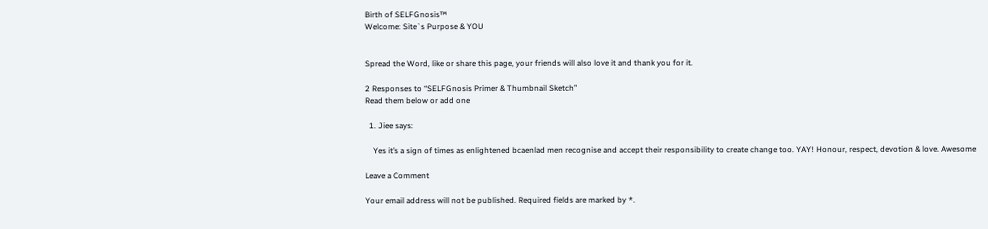Birth of SELFGnosis™
Welcome: Site`s Purpose & YOU


Spread the Word, like or share this page, your friends will also love it and thank you for it.

2 Responses to “SELFGnosis Primer & Thumbnail Sketch”
Read them below or add one

  1. Jiee says:

    Yes it’s a sign of times as enlightened bcaenlad men recognise and accept their responsibility to create change too. YAY! Honour, respect, devotion & love. Awesome

Leave a Comment

Your email address will not be published. Required fields are marked by *.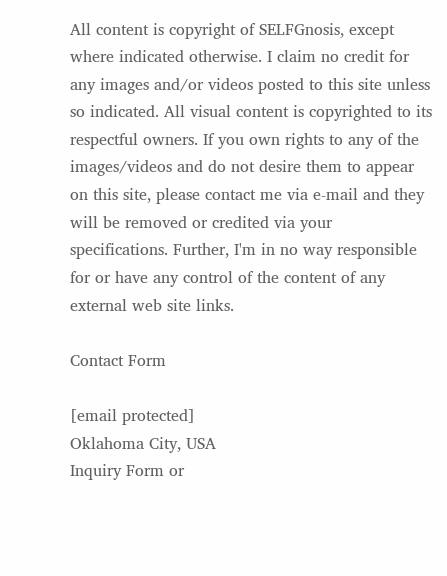All content is copyright of SELFGnosis, except where indicated otherwise. I claim no credit for any images and/or videos posted to this site unless so indicated. All visual content is copyrighted to its respectful owners. If you own rights to any of the images/videos and do not desire them to appear on this site, please contact me via e-mail and they will be removed or credited via your specifications. Further, I'm in no way responsible for or have any control of the content of any external web site links.

Contact Form

[email protected]
Oklahoma City, USA
Inquiry Form or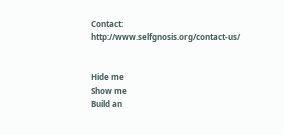Contact: http://www.selfgnosis.org/contact-us/


Hide me
Show me
Build an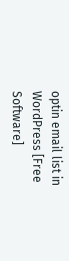optin email list in WordPress [Free Software]